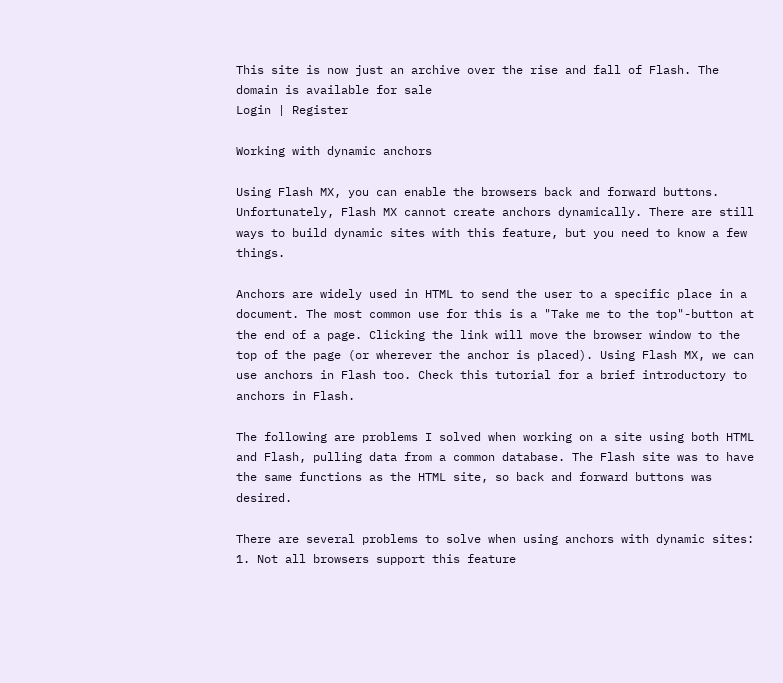This site is now just an archive over the rise and fall of Flash. The domain is available for sale
Login | Register

Working with dynamic anchors

Using Flash MX, you can enable the browsers back and forward buttons. Unfortunately, Flash MX cannot create anchors dynamically. There are still ways to build dynamic sites with this feature, but you need to know a few things.

Anchors are widely used in HTML to send the user to a specific place in a document. The most common use for this is a "Take me to the top"-button at the end of a page. Clicking the link will move the browser window to the top of the page (or wherever the anchor is placed). Using Flash MX, we can use anchors in Flash too. Check this tutorial for a brief introductory to anchors in Flash.

The following are problems I solved when working on a site using both HTML and Flash, pulling data from a common database. The Flash site was to have the same functions as the HTML site, so back and forward buttons was desired.

There are several problems to solve when using anchors with dynamic sites:
1. Not all browsers support this feature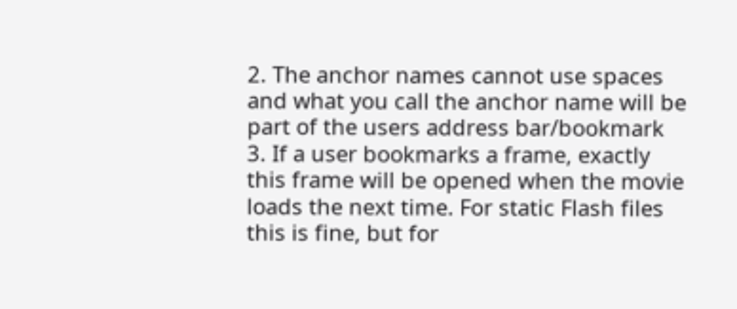2. The anchor names cannot use spaces and what you call the anchor name will be part of the users address bar/bookmark
3. If a user bookmarks a frame, exactly this frame will be opened when the movie loads the next time. For static Flash files this is fine, but for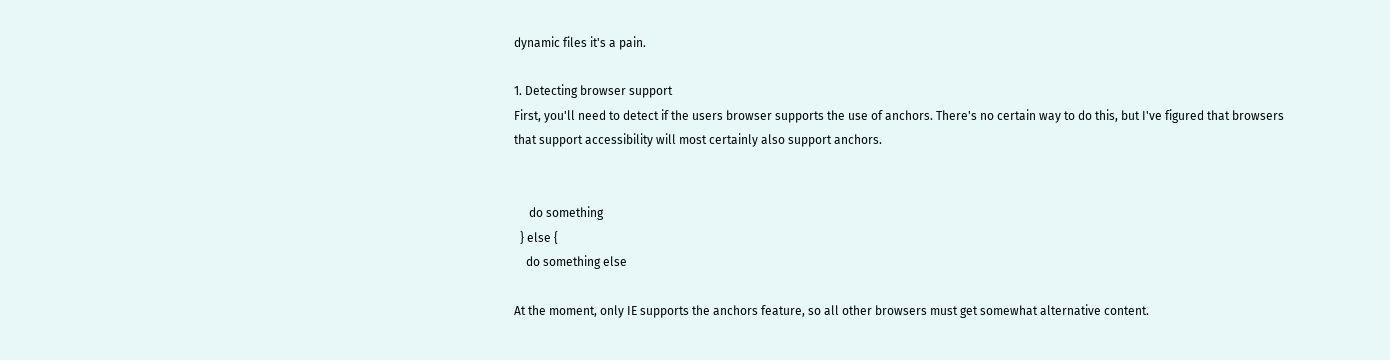dynamic files it's a pain.

1. Detecting browser support
First, you'll need to detect if the users browser supports the use of anchors. There's no certain way to do this, but I've figured that browsers that support accessibility will most certainly also support anchors.


     do something
  } else {
    do something else

At the moment, only IE supports the anchors feature, so all other browsers must get somewhat alternative content.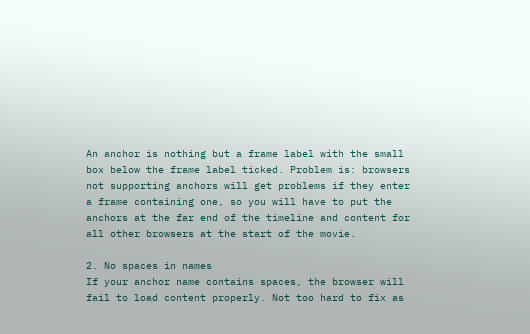An anchor is nothing but a frame label with the small box below the frame label ticked. Problem is: browsers not supporting anchors will get problems if they enter a frame containing one, so you will have to put the anchors at the far end of the timeline and content for all other browsers at the start of the movie.

2. No spaces in names
If your anchor name contains spaces, the browser will fail to load content properly. Not too hard to fix as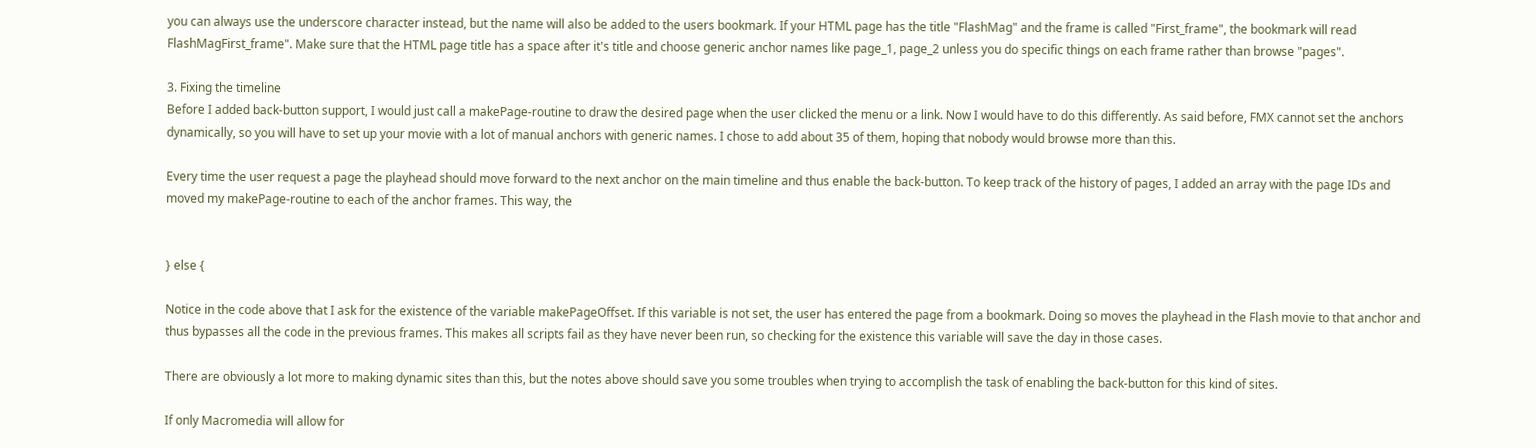you can always use the underscore character instead, but the name will also be added to the users bookmark. If your HTML page has the title "FlashMag" and the frame is called "First_frame", the bookmark will read FlashMagFirst_frame". Make sure that the HTML page title has a space after it's title and choose generic anchor names like page_1, page_2 unless you do specific things on each frame rather than browse "pages".

3. Fixing the timeline
Before I added back-button support, I would just call a makePage-routine to draw the desired page when the user clicked the menu or a link. Now I would have to do this differently. As said before, FMX cannot set the anchors dynamically, so you will have to set up your movie with a lot of manual anchors with generic names. I chose to add about 35 of them, hoping that nobody would browse more than this.

Every time the user request a page the playhead should move forward to the next anchor on the main timeline and thus enable the back-button. To keep track of the history of pages, I added an array with the page IDs and moved my makePage-routine to each of the anchor frames. This way, the


} else {

Notice in the code above that I ask for the existence of the variable makePageOffset. If this variable is not set, the user has entered the page from a bookmark. Doing so moves the playhead in the Flash movie to that anchor and thus bypasses all the code in the previous frames. This makes all scripts fail as they have never been run, so checking for the existence this variable will save the day in those cases.

There are obviously a lot more to making dynamic sites than this, but the notes above should save you some troubles when trying to accomplish the task of enabling the back-button for this kind of sites.

If only Macromedia will allow for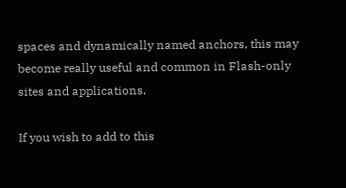spaces and dynamically named anchors, this may become really useful and common in Flash-only sites and applications.

If you wish to add to this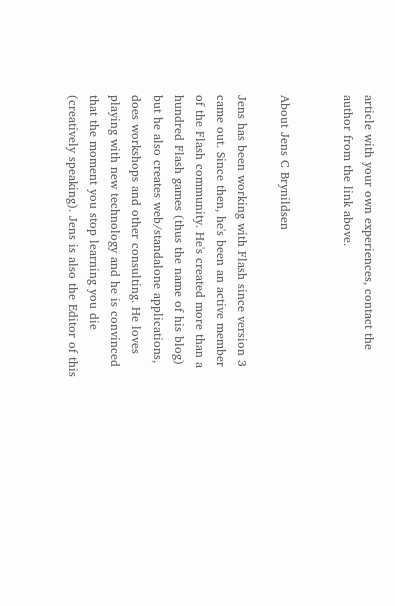article with your own experiences, contact the author from the link above.


About Jens C Brynildsen

Jens has been working with Flash since version 3 came out. Since then, he's been an active member of the Flash community. He's created more than a hundred Flash games (thus the name of his blog) but he also creates web/standalone applications, does workshops and other consulting. He loves playing with new technology and he is convinced that the moment you stop learning you die (creatively speaking). Jens is also the Editor of this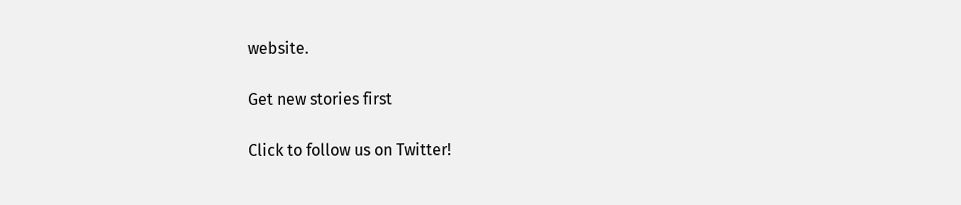website.

Get new stories first

Click to follow us on Twitter!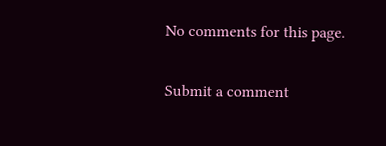No comments for this page.

Submit a comment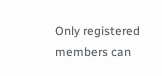Only registered members can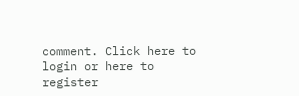comment. Click here to login or here to register